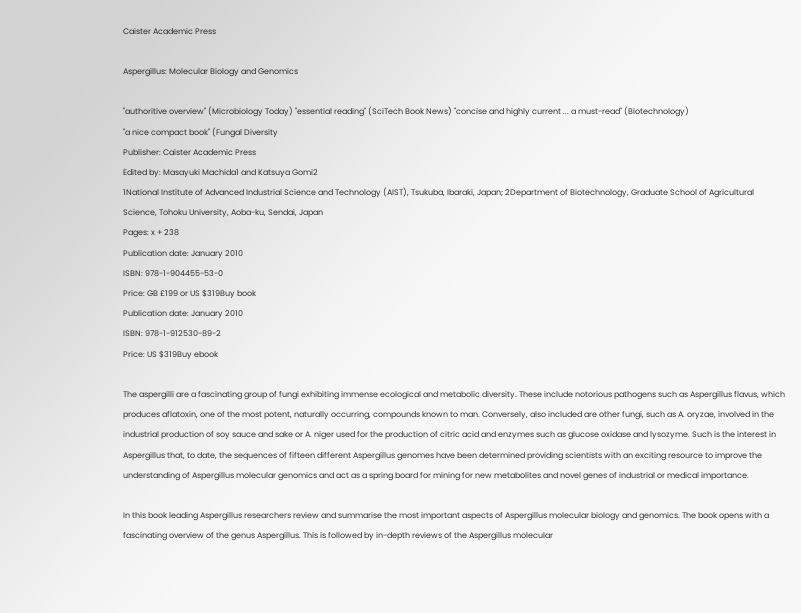Caister Academic Press

Aspergillus: Molecular Biology and Genomics

"authoritive overview" (Microbiology Today) "essential reading" (SciTech Book News) "concise and highly current ... a must-read" (Biotechnology)
"a nice compact book" (Fungal Diversity
Publisher: Caister Academic Press
Edited by: Masayuki Machida1 and Katsuya Gomi2
1National Institute of Advanced Industrial Science and Technology (AIST), Tsukuba, Ibaraki, Japan; 2Department of Biotechnology, Graduate School of Agricultural Science, Tohoku University, Aoba-ku, Sendai, Japan
Pages: x + 238
Publication date: January 2010
ISBN: 978-1-904455-53-0
Price: GB £199 or US $319Buy book
Publication date: January 2010
ISBN: 978-1-912530-89-2
Price: US $319Buy ebook

The aspergilli are a fascinating group of fungi exhibiting immense ecological and metabolic diversity. These include notorious pathogens such as Aspergillus flavus, which produces aflatoxin, one of the most potent, naturally occurring, compounds known to man. Conversely, also included are other fungi, such as A. oryzae, involved in the industrial production of soy sauce and sake or A. niger used for the production of citric acid and enzymes such as glucose oxidase and lysozyme. Such is the interest in Aspergillus that, to date, the sequences of fifteen different Aspergillus genomes have been determined providing scientists with an exciting resource to improve the understanding of Aspergillus molecular genomics and act as a spring board for mining for new metabolites and novel genes of industrial or medical importance.

In this book leading Aspergillus researchers review and summarise the most important aspects of Aspergillus molecular biology and genomics. The book opens with a fascinating overview of the genus Aspergillus. This is followed by in-depth reviews of the Aspergillus molecular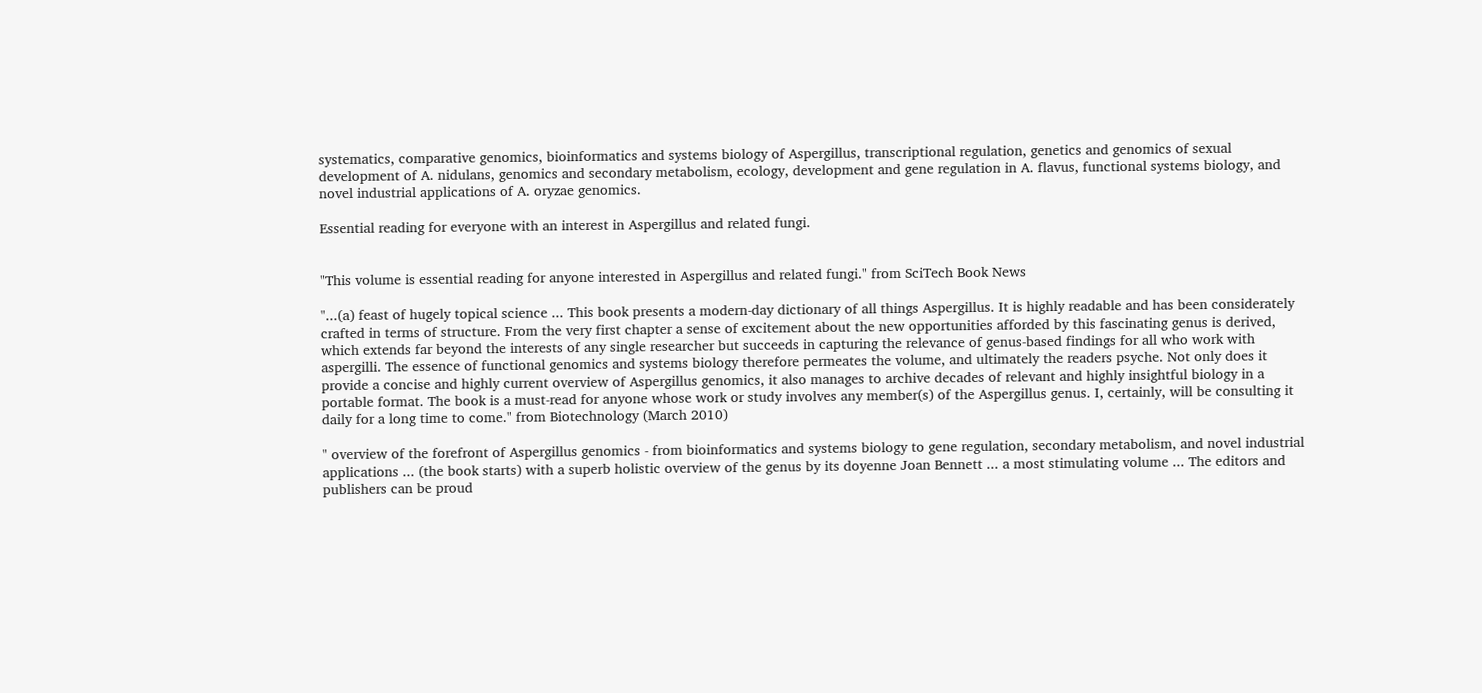systematics, comparative genomics, bioinformatics and systems biology of Aspergillus, transcriptional regulation, genetics and genomics of sexual development of A. nidulans, genomics and secondary metabolism, ecology, development and gene regulation in A. flavus, functional systems biology, and novel industrial applications of A. oryzae genomics.

Essential reading for everyone with an interest in Aspergillus and related fungi.


"This volume is essential reading for anyone interested in Aspergillus and related fungi." from SciTech Book News

"...(a) feast of hugely topical science ... This book presents a modern-day dictionary of all things Aspergillus. It is highly readable and has been considerately crafted in terms of structure. From the very first chapter a sense of excitement about the new opportunities afforded by this fascinating genus is derived, which extends far beyond the interests of any single researcher but succeeds in capturing the relevance of genus-based findings for all who work with aspergilli. The essence of functional genomics and systems biology therefore permeates the volume, and ultimately the readers psyche. Not only does it provide a concise and highly current overview of Aspergillus genomics, it also manages to archive decades of relevant and highly insightful biology in a portable format. The book is a must-read for anyone whose work or study involves any member(s) of the Aspergillus genus. I, certainly, will be consulting it daily for a long time to come." from Biotechnology (March 2010)

" overview of the forefront of Aspergillus genomics - from bioinformatics and systems biology to gene regulation, secondary metabolism, and novel industrial applications ... (the book starts) with a superb holistic overview of the genus by its doyenne Joan Bennett ... a most stimulating volume ... The editors and publishers can be proud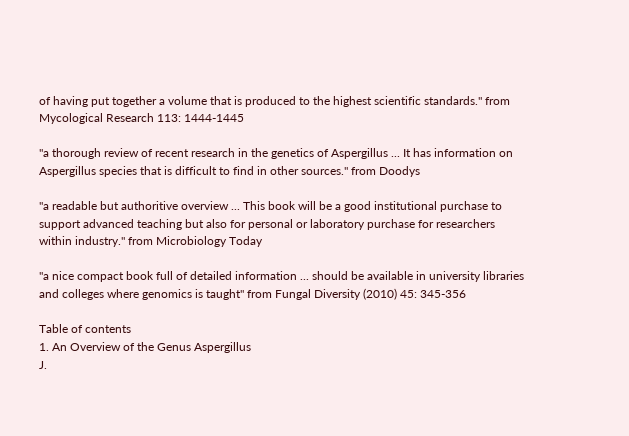of having put together a volume that is produced to the highest scientific standards." from Mycological Research 113: 1444-1445

"a thorough review of recent research in the genetics of Aspergillus ... It has information on Aspergillus species that is difficult to find in other sources." from Doodys

"a readable but authoritive overview ... This book will be a good institutional purchase to support advanced teaching but also for personal or laboratory purchase for researchers within industry." from Microbiology Today

"a nice compact book full of detailed information ... should be available in university libraries and colleges where genomics is taught" from Fungal Diversity (2010) 45: 345-356

Table of contents
1. An Overview of the Genus Aspergillus
J.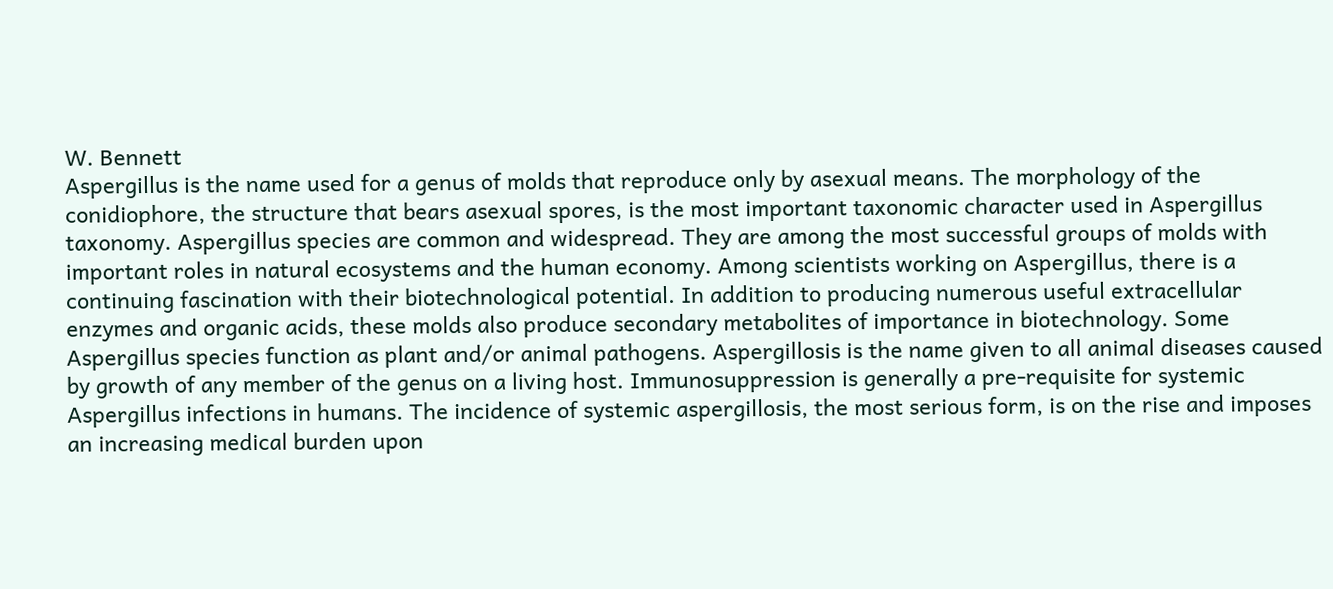W. Bennett
Aspergillus is the name used for a genus of molds that reproduce only by asexual means. The morphology of the conidiophore, the structure that bears asexual spores, is the most important taxonomic character used in Aspergillus taxonomy. Aspergillus species are common and widespread. They are among the most successful groups of molds with important roles in natural ecosystems and the human economy. Among scientists working on Aspergillus, there is a continuing fascination with their biotechnological potential. In addition to producing numerous useful extracellular enzymes and organic acids, these molds also produce secondary metabolites of importance in biotechnology. Some Aspergillus species function as plant and/or animal pathogens. Aspergillosis is the name given to all animal diseases caused by growth of any member of the genus on a living host. Immunosuppression is generally a pre-requisite for systemic Aspergillus infections in humans. The incidence of systemic aspergillosis, the most serious form, is on the rise and imposes an increasing medical burden upon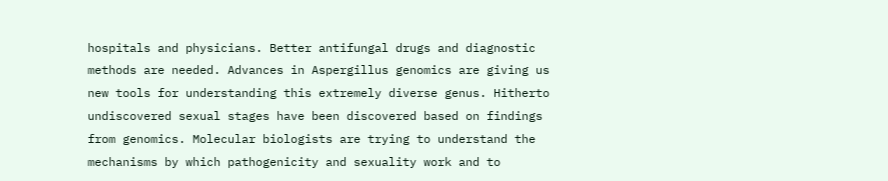hospitals and physicians. Better antifungal drugs and diagnostic methods are needed. Advances in Aspergillus genomics are giving us new tools for understanding this extremely diverse genus. Hitherto undiscovered sexual stages have been discovered based on findings from genomics. Molecular biologists are trying to understand the mechanisms by which pathogenicity and sexuality work and to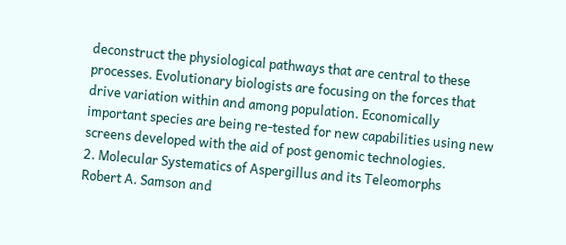deconstruct the physiological pathways that are central to these processes. Evolutionary biologists are focusing on the forces that drive variation within and among population. Economically important species are being re-tested for new capabilities using new screens developed with the aid of post genomic technologies.
2. Molecular Systematics of Aspergillus and its Teleomorphs
Robert A. Samson and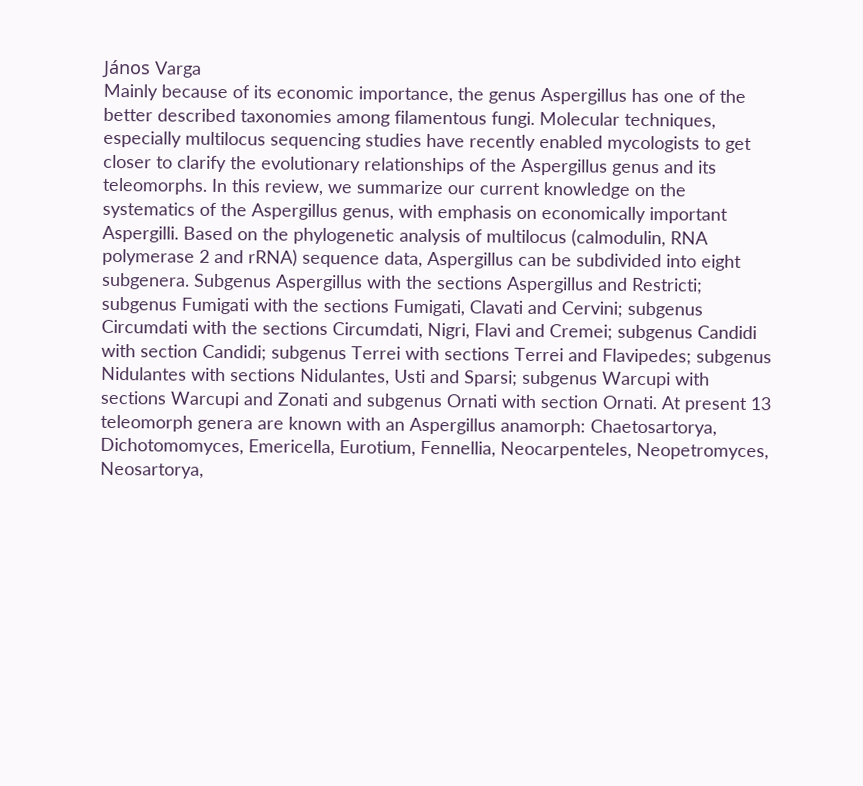János Varga
Mainly because of its economic importance, the genus Aspergillus has one of the better described taxonomies among filamentous fungi. Molecular techniques, especially multilocus sequencing studies have recently enabled mycologists to get closer to clarify the evolutionary relationships of the Aspergillus genus and its teleomorphs. In this review, we summarize our current knowledge on the systematics of the Aspergillus genus, with emphasis on economically important Aspergilli. Based on the phylogenetic analysis of multilocus (calmodulin, RNA polymerase 2 and rRNA) sequence data, Aspergillus can be subdivided into eight subgenera. Subgenus Aspergillus with the sections Aspergillus and Restricti; subgenus Fumigati with the sections Fumigati, Clavati and Cervini; subgenus Circumdati with the sections Circumdati, Nigri, Flavi and Cremei; subgenus Candidi with section Candidi; subgenus Terrei with sections Terrei and Flavipedes; subgenus Nidulantes with sections Nidulantes, Usti and Sparsi; subgenus Warcupi with sections Warcupi and Zonati and subgenus Ornati with section Ornati. At present 13 teleomorph genera are known with an Aspergillus anamorph: Chaetosartorya, Dichotomomyces, Emericella, Eurotium, Fennellia, Neocarpenteles, Neopetromyces, Neosartorya,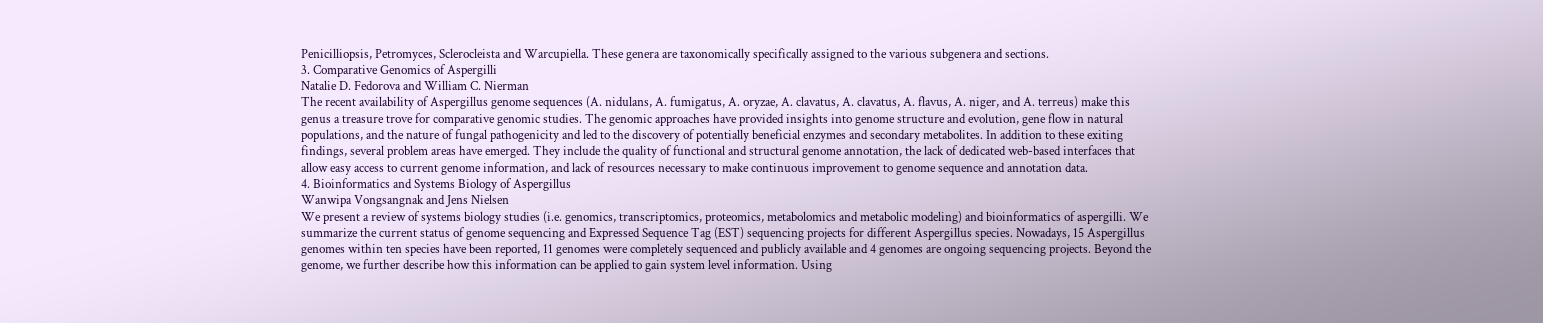Penicilliopsis, Petromyces, Sclerocleista and Warcupiella. These genera are taxonomically specifically assigned to the various subgenera and sections.
3. Comparative Genomics of Aspergilli
Natalie D. Fedorova and William C. Nierman
The recent availability of Aspergillus genome sequences (A. nidulans, A. fumigatus, A. oryzae, A. clavatus, A. clavatus, A. flavus, A. niger, and A. terreus) make this genus a treasure trove for comparative genomic studies. The genomic approaches have provided insights into genome structure and evolution, gene flow in natural populations, and the nature of fungal pathogenicity and led to the discovery of potentially beneficial enzymes and secondary metabolites. In addition to these exiting findings, several problem areas have emerged. They include the quality of functional and structural genome annotation, the lack of dedicated web-based interfaces that allow easy access to current genome information, and lack of resources necessary to make continuous improvement to genome sequence and annotation data.
4. Bioinformatics and Systems Biology of Aspergillus
Wanwipa Vongsangnak and Jens Nielsen
We present a review of systems biology studies (i.e. genomics, transcriptomics, proteomics, metabolomics and metabolic modeling) and bioinformatics of aspergilli. We summarize the current status of genome sequencing and Expressed Sequence Tag (EST) sequencing projects for different Aspergillus species. Nowadays, 15 Aspergillus genomes within ten species have been reported, 11 genomes were completely sequenced and publicly available and 4 genomes are ongoing sequencing projects. Beyond the genome, we further describe how this information can be applied to gain system level information. Using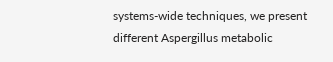systems-wide techniques, we present different Aspergillus metabolic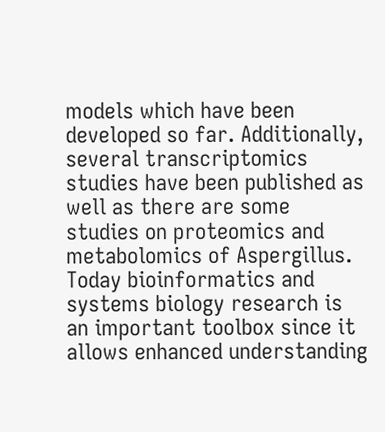models which have been developed so far. Additionally, several transcriptomics studies have been published as well as there are some studies on proteomics and metabolomics of Aspergillus. Today bioinformatics and systems biology research is an important toolbox since it allows enhanced understanding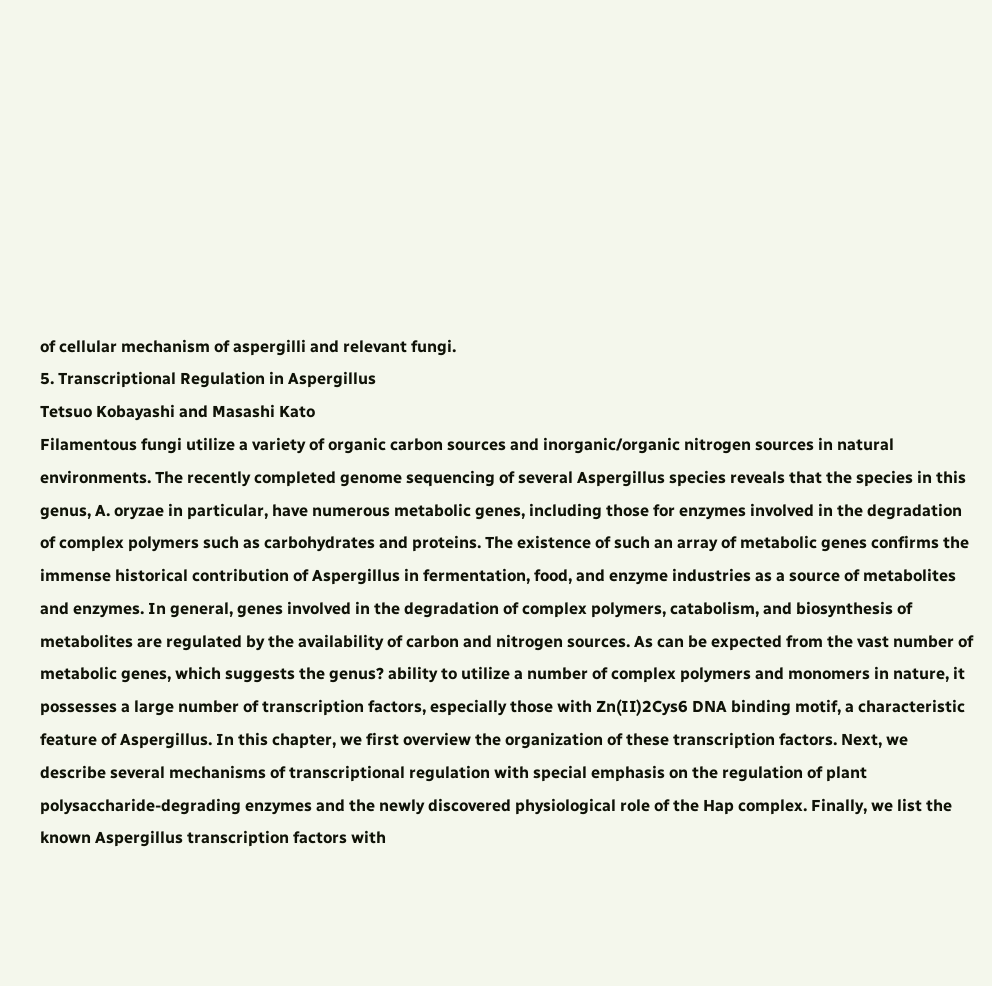of cellular mechanism of aspergilli and relevant fungi.
5. Transcriptional Regulation in Aspergillus
Tetsuo Kobayashi and Masashi Kato
Filamentous fungi utilize a variety of organic carbon sources and inorganic/organic nitrogen sources in natural environments. The recently completed genome sequencing of several Aspergillus species reveals that the species in this genus, A. oryzae in particular, have numerous metabolic genes, including those for enzymes involved in the degradation of complex polymers such as carbohydrates and proteins. The existence of such an array of metabolic genes confirms the immense historical contribution of Aspergillus in fermentation, food, and enzyme industries as a source of metabolites and enzymes. In general, genes involved in the degradation of complex polymers, catabolism, and biosynthesis of metabolites are regulated by the availability of carbon and nitrogen sources. As can be expected from the vast number of metabolic genes, which suggests the genus? ability to utilize a number of complex polymers and monomers in nature, it possesses a large number of transcription factors, especially those with Zn(II)2Cys6 DNA binding motif, a characteristic feature of Aspergillus. In this chapter, we first overview the organization of these transcription factors. Next, we describe several mechanisms of transcriptional regulation with special emphasis on the regulation of plant polysaccharide-degrading enzymes and the newly discovered physiological role of the Hap complex. Finally, we list the known Aspergillus transcription factors with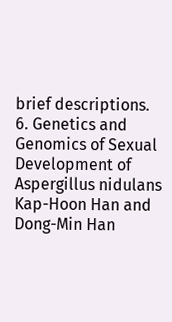brief descriptions.
6. Genetics and Genomics of Sexual Development of Aspergillus nidulans
Kap-Hoon Han and Dong-Min Han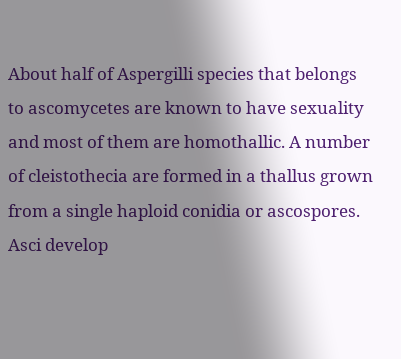About half of Aspergilli species that belongs to ascomycetes are known to have sexuality and most of them are homothallic. A number of cleistothecia are formed in a thallus grown from a single haploid conidia or ascospores. Asci develop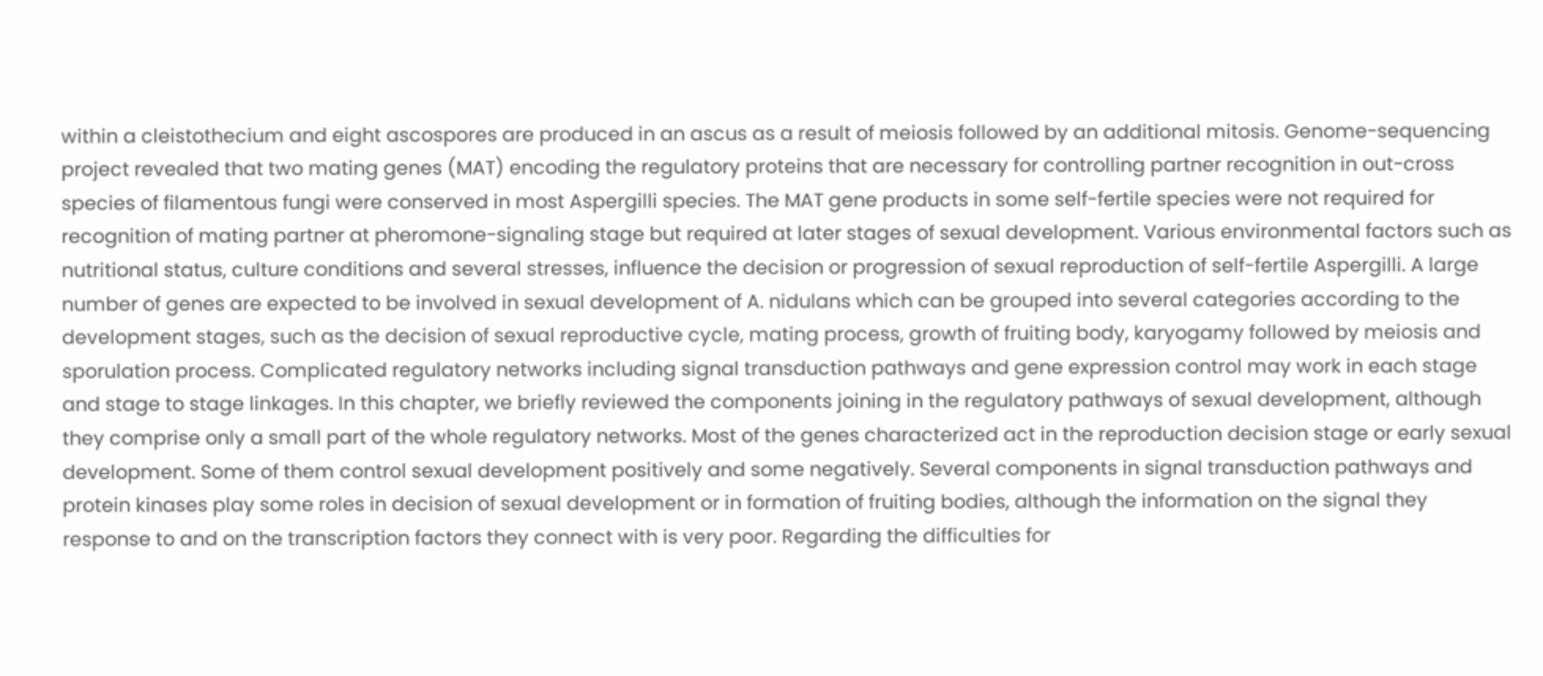within a cleistothecium and eight ascospores are produced in an ascus as a result of meiosis followed by an additional mitosis. Genome-sequencing project revealed that two mating genes (MAT) encoding the regulatory proteins that are necessary for controlling partner recognition in out-cross species of filamentous fungi were conserved in most Aspergilli species. The MAT gene products in some self-fertile species were not required for recognition of mating partner at pheromone-signaling stage but required at later stages of sexual development. Various environmental factors such as nutritional status, culture conditions and several stresses, influence the decision or progression of sexual reproduction of self-fertile Aspergilli. A large number of genes are expected to be involved in sexual development of A. nidulans which can be grouped into several categories according to the development stages, such as the decision of sexual reproductive cycle, mating process, growth of fruiting body, karyogamy followed by meiosis and sporulation process. Complicated regulatory networks including signal transduction pathways and gene expression control may work in each stage and stage to stage linkages. In this chapter, we briefly reviewed the components joining in the regulatory pathways of sexual development, although they comprise only a small part of the whole regulatory networks. Most of the genes characterized act in the reproduction decision stage or early sexual development. Some of them control sexual development positively and some negatively. Several components in signal transduction pathways and protein kinases play some roles in decision of sexual development or in formation of fruiting bodies, although the information on the signal they response to and on the transcription factors they connect with is very poor. Regarding the difficulties for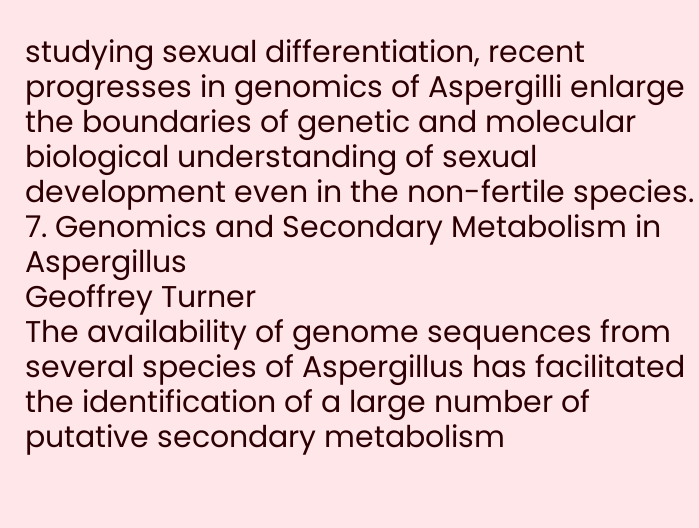studying sexual differentiation, recent progresses in genomics of Aspergilli enlarge the boundaries of genetic and molecular biological understanding of sexual development even in the non-fertile species.
7. Genomics and Secondary Metabolism in Aspergillus
Geoffrey Turner
The availability of genome sequences from several species of Aspergillus has facilitated the identification of a large number of putative secondary metabolism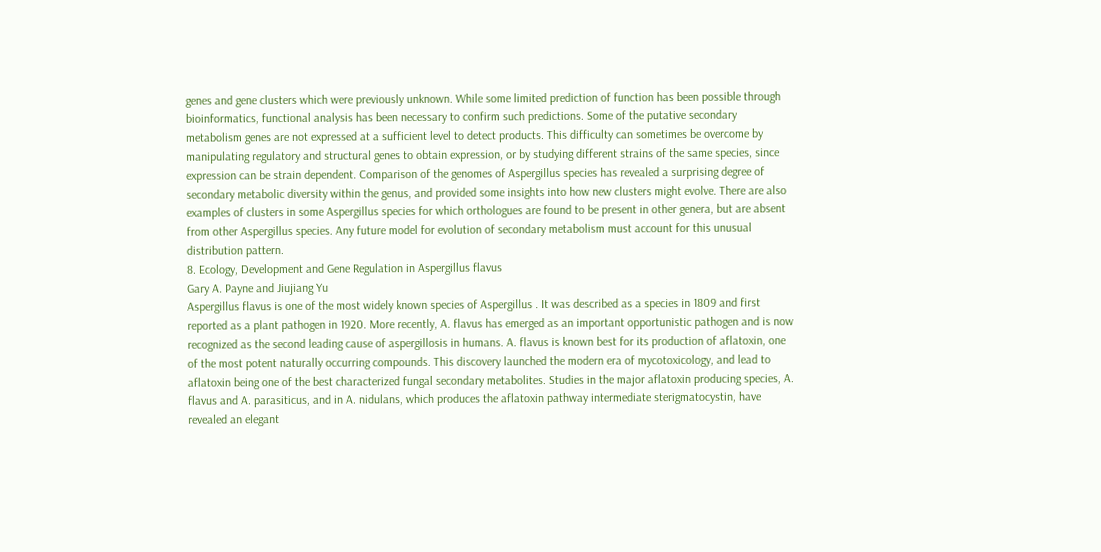genes and gene clusters which were previously unknown. While some limited prediction of function has been possible through bioinformatics, functional analysis has been necessary to confirm such predictions. Some of the putative secondary metabolism genes are not expressed at a sufficient level to detect products. This difficulty can sometimes be overcome by manipulating regulatory and structural genes to obtain expression, or by studying different strains of the same species, since expression can be strain dependent. Comparison of the genomes of Aspergillus species has revealed a surprising degree of secondary metabolic diversity within the genus, and provided some insights into how new clusters might evolve. There are also examples of clusters in some Aspergillus species for which orthologues are found to be present in other genera, but are absent from other Aspergillus species. Any future model for evolution of secondary metabolism must account for this unusual distribution pattern.
8. Ecology, Development and Gene Regulation in Aspergillus flavus
Gary A. Payne and Jiujiang Yu
Aspergillus flavus is one of the most widely known species of Aspergillus . It was described as a species in 1809 and first reported as a plant pathogen in 1920. More recently, A. flavus has emerged as an important opportunistic pathogen and is now recognized as the second leading cause of aspergillosis in humans. A. flavus is known best for its production of aflatoxin, one of the most potent naturally occurring compounds. This discovery launched the modern era of mycotoxicology, and lead to aflatoxin being one of the best characterized fungal secondary metabolites. Studies in the major aflatoxin producing species, A. flavus and A. parasiticus, and in A. nidulans, which produces the aflatoxin pathway intermediate sterigmatocystin, have revealed an elegant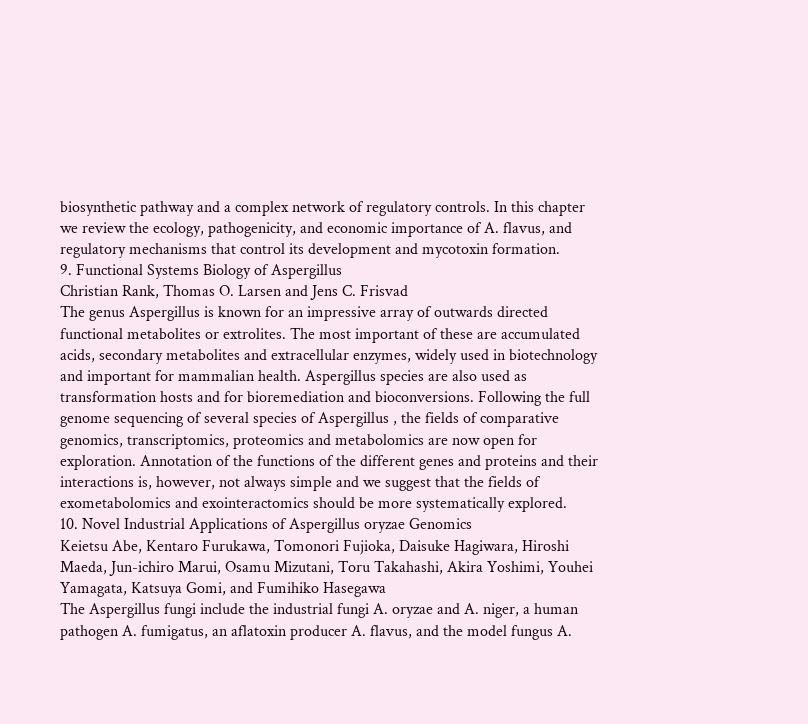biosynthetic pathway and a complex network of regulatory controls. In this chapter we review the ecology, pathogenicity, and economic importance of A. flavus, and regulatory mechanisms that control its development and mycotoxin formation.
9. Functional Systems Biology of Aspergillus
Christian Rank, Thomas O. Larsen and Jens C. Frisvad
The genus Aspergillus is known for an impressive array of outwards directed functional metabolites or extrolites. The most important of these are accumulated acids, secondary metabolites and extracellular enzymes, widely used in biotechnology and important for mammalian health. Aspergillus species are also used as transformation hosts and for bioremediation and bioconversions. Following the full genome sequencing of several species of Aspergillus , the fields of comparative genomics, transcriptomics, proteomics and metabolomics are now open for exploration. Annotation of the functions of the different genes and proteins and their interactions is, however, not always simple and we suggest that the fields of exometabolomics and exointeractomics should be more systematically explored.
10. Novel Industrial Applications of Aspergillus oryzae Genomics
Keietsu Abe, Kentaro Furukawa, Tomonori Fujioka, Daisuke Hagiwara, Hiroshi Maeda, Jun-ichiro Marui, Osamu Mizutani, Toru Takahashi, Akira Yoshimi, Youhei Yamagata, Katsuya Gomi, and Fumihiko Hasegawa
The Aspergillus fungi include the industrial fungi A. oryzae and A. niger, a human pathogen A. fumigatus, an aflatoxin producer A. flavus, and the model fungus A.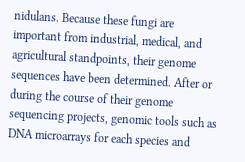nidulans. Because these fungi are important from industrial, medical, and agricultural standpoints, their genome sequences have been determined. After or during the course of their genome sequencing projects, genomic tools such as DNA microarrays for each species and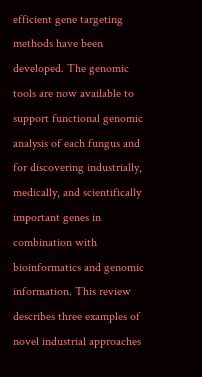efficient gene targeting methods have been developed. The genomic tools are now available to support functional genomic analysis of each fungus and for discovering industrially, medically, and scientifically important genes in combination with bioinformatics and genomic information. This review describes three examples of novel industrial approaches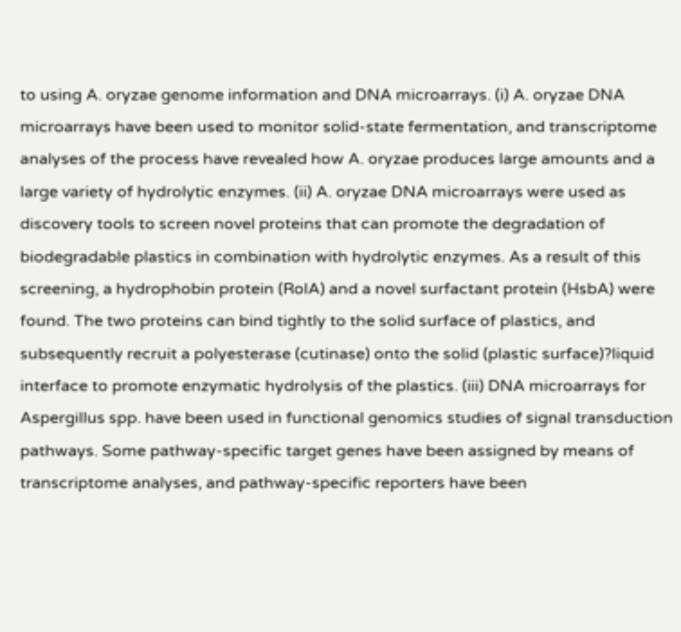to using A. oryzae genome information and DNA microarrays. (i) A. oryzae DNA microarrays have been used to monitor solid-state fermentation, and transcriptome analyses of the process have revealed how A. oryzae produces large amounts and a large variety of hydrolytic enzymes. (ii) A. oryzae DNA microarrays were used as discovery tools to screen novel proteins that can promote the degradation of biodegradable plastics in combination with hydrolytic enzymes. As a result of this screening, a hydrophobin protein (RolA) and a novel surfactant protein (HsbA) were found. The two proteins can bind tightly to the solid surface of plastics, and subsequently recruit a polyesterase (cutinase) onto the solid (plastic surface)?liquid interface to promote enzymatic hydrolysis of the plastics. (iii) DNA microarrays for Aspergillus spp. have been used in functional genomics studies of signal transduction pathways. Some pathway-specific target genes have been assigned by means of transcriptome analyses, and pathway-specific reporters have been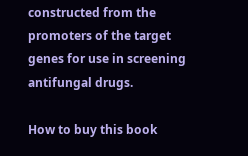constructed from the promoters of the target genes for use in screening antifungal drugs.

How to buy this book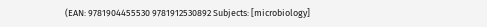(EAN: 9781904455530 9781912530892 Subjects: [microbiology]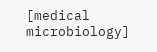[medical microbiology]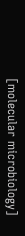[molecular microbiology]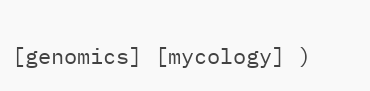[genomics] [mycology] )